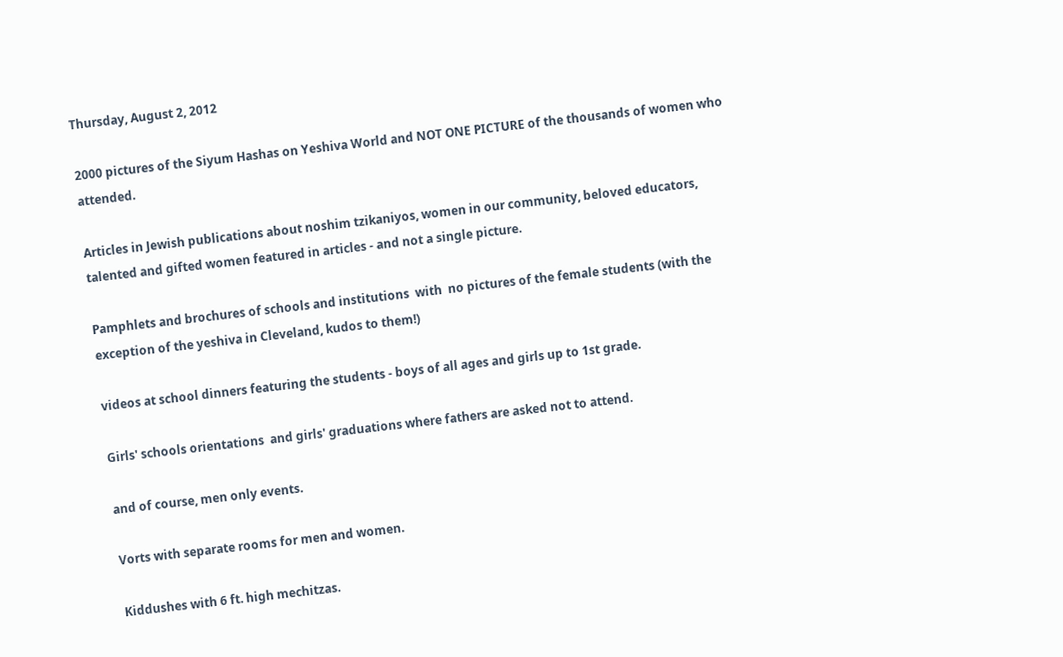Thursday, August 2, 2012

2000 pictures of the Siyum Hashas on Yeshiva World and NOT ONE PICTURE of the thousands of women who attended.

Articles in Jewish publications about noshim tzikaniyos, women in our community, beloved educators, talented and gifted women featured in articles - and not a single picture.

Pamphlets and brochures of schools and institutions  with  no pictures of the female students (with the exception of the yeshiva in Cleveland, kudos to them!)

videos at school dinners featuring the students - boys of all ages and girls up to 1st grade.

Girls' schools orientations  and girls' graduations where fathers are asked not to attend.

and of course, men only events.

Vorts with separate rooms for men and women.

Kiddushes with 6 ft. high mechitzas.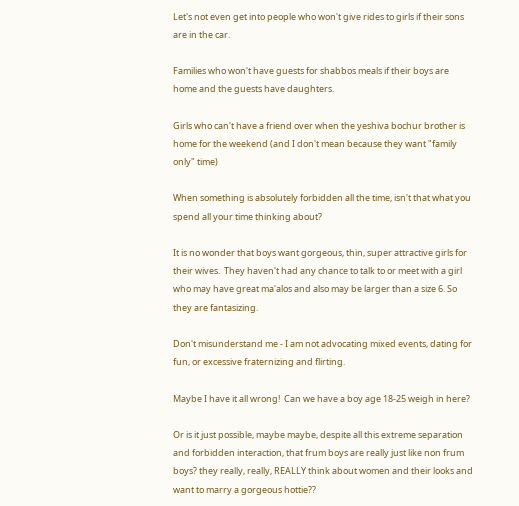Let's not even get into people who won't give rides to girls if their sons are in the car.

Families who won't have guests for shabbos meals if their boys are home and the guests have daughters.

Girls who can't have a friend over when the yeshiva bochur brother is home for the weekend (and I don't mean because they want "family only" time)

When something is absolutely forbidden all the time, isn't that what you spend all your time thinking about?

It is no wonder that boys want gorgeous, thin, super attractive girls for their wives.  They haven't had any chance to talk to or meet with a girl who may have great ma'alos and also may be larger than a size 6. So they are fantasizing.

Don't misunderstand me - I am not advocating mixed events, dating for fun, or excessive fraternizing and flirting.

Maybe I have it all wrong!  Can we have a boy age 18-25 weigh in here?

Or is it just possible, maybe maybe, despite all this extreme separation and forbidden interaction, that frum boys are really just like non frum boys? they really, really, REALLY think about women and their looks and want to marry a gorgeous hottie??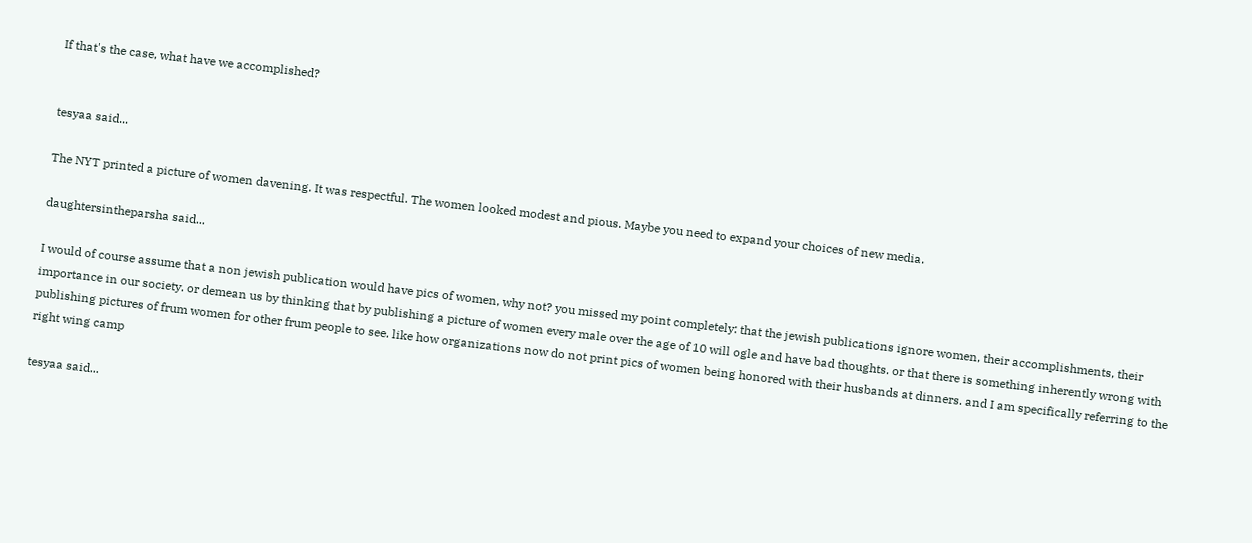If that's the case, what have we accomplished?


tesyaa said...

The NYT printed a picture of women davening. It was respectful. The women looked modest and pious. Maybe you need to expand your choices of new media.

daughtersintheparsha said...

I would of course assume that a non jewish publication would have pics of women, why not? you missed my point completely: that the jewish publications ignore women, their accomplishments, their importance in our society. or demean us by thinking that by publishing a picture of women every male over the age of 10 will ogle and have bad thoughts. or that there is something inherently wrong with publishing pictures of frum women for other frum people to see. like how organizations now do not print pics of women being honored with their husbands at dinners. and I am specifically referring to the right wing camp

tesyaa said...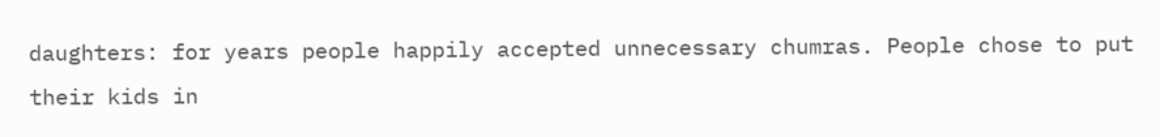daughters: for years people happily accepted unnecessary chumras. People chose to put their kids in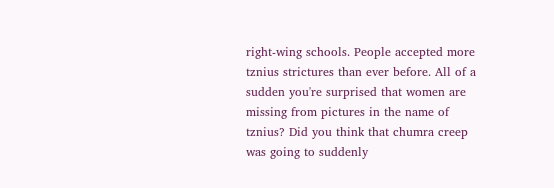right-wing schools. People accepted more tznius strictures than ever before. All of a sudden you're surprised that women are missing from pictures in the name of tznius? Did you think that chumra creep was going to suddenly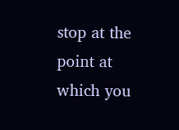stop at the point at which you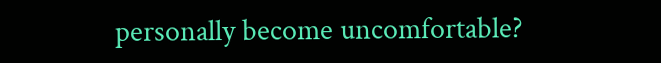personally become uncomfortable?